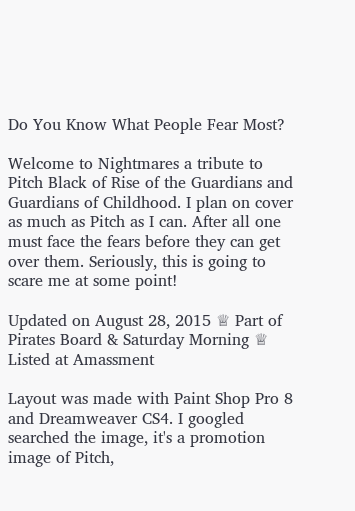Do You Know What People Fear Most?

Welcome to Nightmares a tribute to Pitch Black of Rise of the Guardians and Guardians of Childhood. I plan on cover as much as Pitch as I can. After all one must face the fears before they can get over them. Seriously, this is going to scare me at some point!

Updated on August 28, 2015 ♕ Part of Pirates Board & Saturday Morning ♕ Listed at Amassment

Layout was made with Paint Shop Pro 8 and Dreamweaver CS4. I googled searched the image, it's a promotion image of Pitch,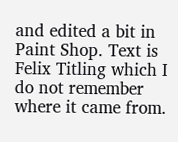and edited a bit in Paint Shop. Text is Felix Titling which I do not remember where it came from.